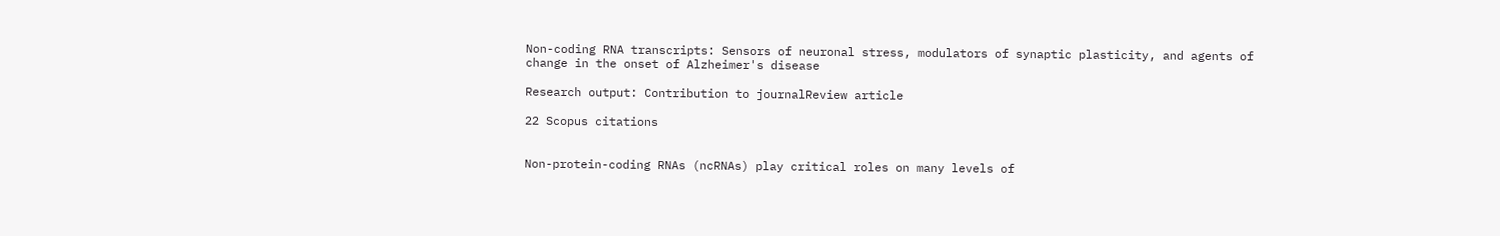Non-coding RNA transcripts: Sensors of neuronal stress, modulators of synaptic plasticity, and agents of change in the onset of Alzheimer's disease

Research output: Contribution to journalReview article

22 Scopus citations


Non-protein-coding RNAs (ncRNAs) play critical roles on many levels of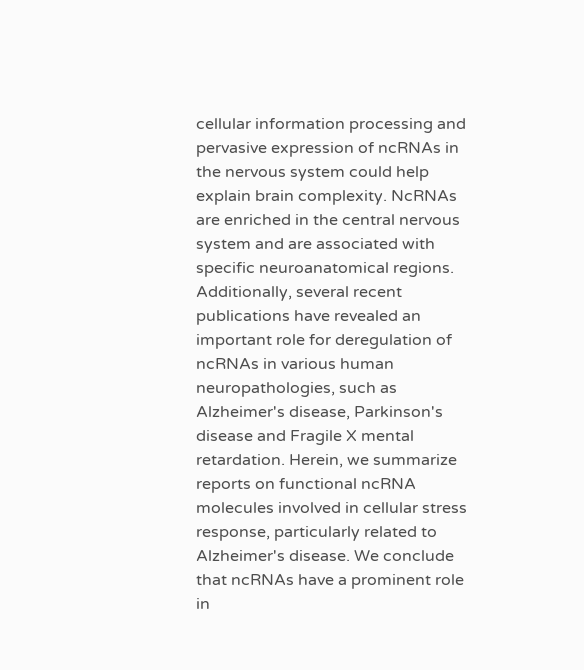cellular information processing and pervasive expression of ncRNAs in the nervous system could help explain brain complexity. NcRNAs are enriched in the central nervous system and are associated with specific neuroanatomical regions. Additionally, several recent publications have revealed an important role for deregulation of ncRNAs in various human neuropathologies, such as Alzheimer's disease, Parkinson's disease and Fragile X mental retardation. Herein, we summarize reports on functional ncRNA molecules involved in cellular stress response, particularly related to Alzheimer's disease. We conclude that ncRNAs have a prominent role in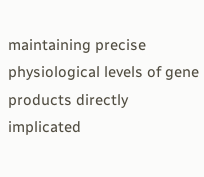maintaining precise physiological levels of gene products directly implicated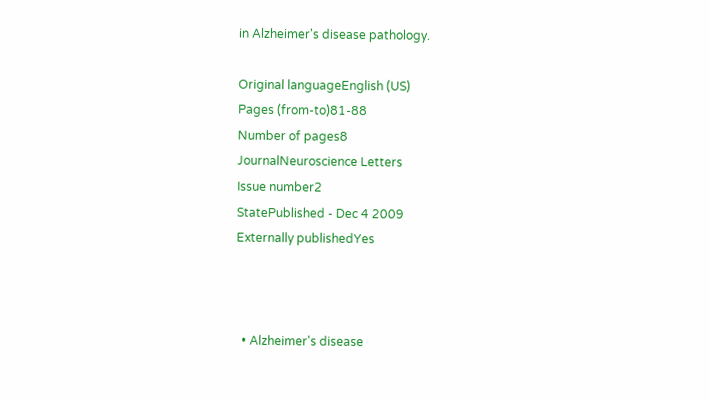in Alzheimer's disease pathology.

Original languageEnglish (US)
Pages (from-to)81-88
Number of pages8
JournalNeuroscience Letters
Issue number2
StatePublished - Dec 4 2009
Externally publishedYes



  • Alzheimer's disease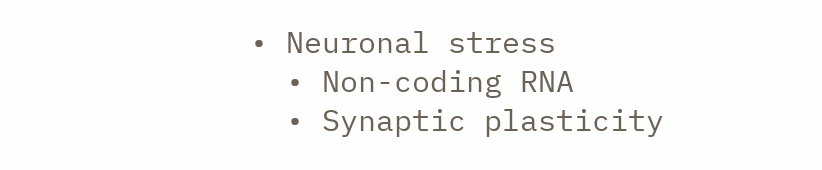• Neuronal stress
  • Non-coding RNA
  • Synaptic plasticity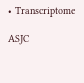• Transcriptome

ASJC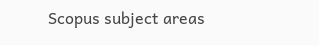Scopus subject areas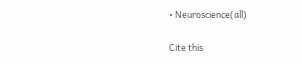• Neuroscience(all)

Cite this